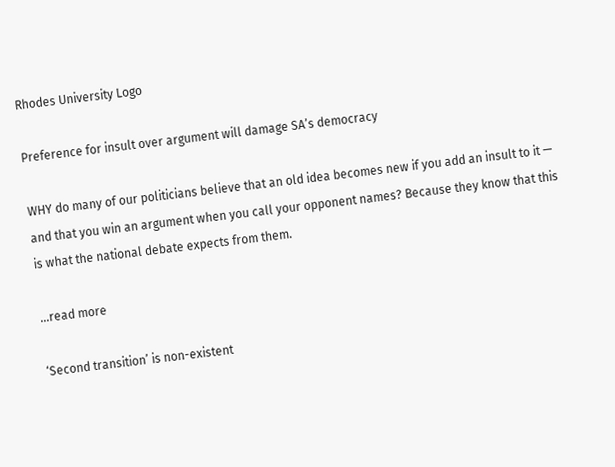Rhodes University Logo

Preference for insult over argument will damage SA’s democracy

WHY do many of our politicians believe that an old idea becomes new if you add an insult to it — and that you win an argument when you call your opponent names? Because they know that this is what the national debate expects from them.

...read more

‘Second transition’ is non-existent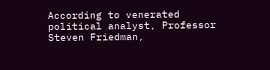According to venerated political analyst, Professor Steven Friedman,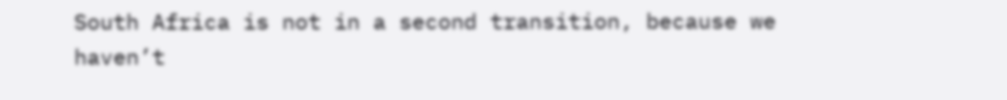South Africa is not in a second transition, because we haven’t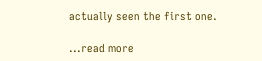actually seen the first one.

...read more